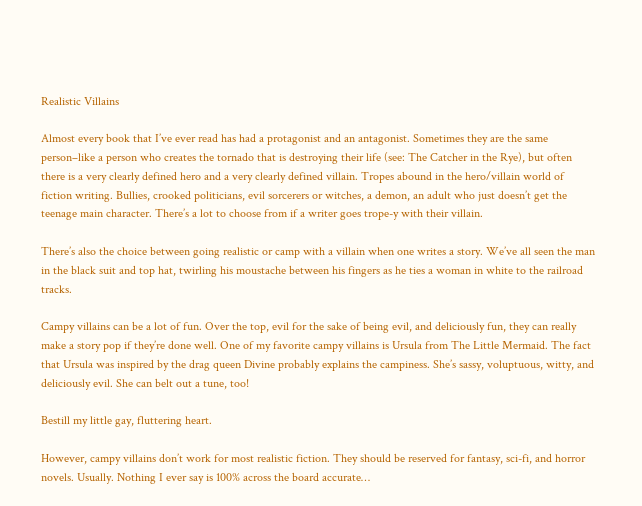Realistic Villains

Almost every book that I’ve ever read has had a protagonist and an antagonist. Sometimes they are the same person–like a person who creates the tornado that is destroying their life (see: The Catcher in the Rye), but often there is a very clearly defined hero and a very clearly defined villain. Tropes abound in the hero/villain world of fiction writing. Bullies, crooked politicians, evil sorcerers or witches, a demon, an adult who just doesn’t get the teenage main character. There’s a lot to choose from if a writer goes trope-y with their villain.

There’s also the choice between going realistic or camp with a villain when one writes a story. We’ve all seen the man in the black suit and top hat, twirling his moustache between his fingers as he ties a woman in white to the railroad tracks.

Campy villains can be a lot of fun. Over the top, evil for the sake of being evil, and deliciously fun, they can really make a story pop if they’re done well. One of my favorite campy villains is Ursula from The Little Mermaid. The fact that Ursula was inspired by the drag queen Divine probably explains the campiness. She’s sassy, voluptuous, witty, and deliciously evil. She can belt out a tune, too!

Bestill my little gay, fluttering heart.

However, campy villains don’t work for most realistic fiction. They should be reserved for fantasy, sci-fi, and horror novels. Usually. Nothing I ever say is 100% across the board accurate…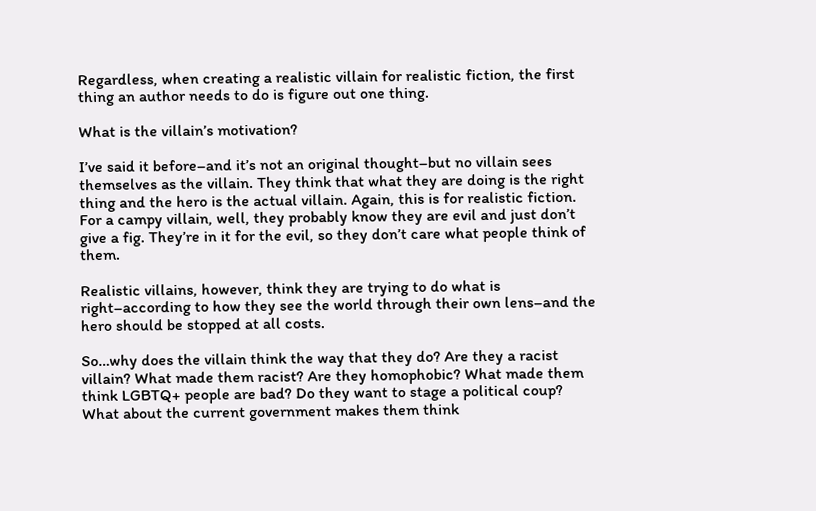Regardless, when creating a realistic villain for realistic fiction, the first thing an author needs to do is figure out one thing.

What is the villain’s motivation?

I’ve said it before–and it’s not an original thought–but no villain sees themselves as the villain. They think that what they are doing is the right thing and the hero is the actual villain. Again, this is for realistic fiction. For a campy villain, well, they probably know they are evil and just don’t give a fig. They’re in it for the evil, so they don’t care what people think of them.

Realistic villains, however, think they are trying to do what is right–according to how they see the world through their own lens–and the hero should be stopped at all costs.

So…why does the villain think the way that they do? Are they a racist villain? What made them racist? Are they homophobic? What made them think LGBTQ+ people are bad? Do they want to stage a political coup? What about the current government makes them think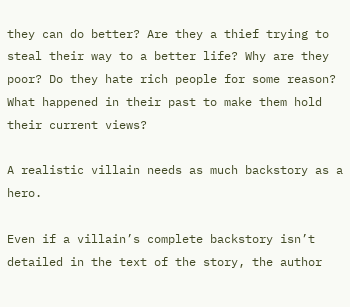they can do better? Are they a thief trying to steal their way to a better life? Why are they poor? Do they hate rich people for some reason? What happened in their past to make them hold their current views?

A realistic villain needs as much backstory as a hero.

Even if a villain’s complete backstory isn’t detailed in the text of the story, the author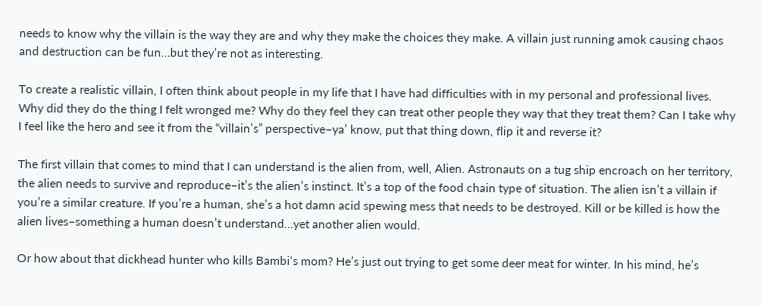needs to know why the villain is the way they are and why they make the choices they make. A villain just running amok causing chaos and destruction can be fun…but they’re not as interesting.

To create a realistic villain, I often think about people in my life that I have had difficulties with in my personal and professional lives. Why did they do the thing I felt wronged me? Why do they feel they can treat other people they way that they treat them? Can I take why I feel like the hero and see it from the “villain’s” perspective–ya’ know, put that thing down, flip it and reverse it?

The first villain that comes to mind that I can understand is the alien from, well, Alien. Astronauts on a tug ship encroach on her territory, the alien needs to survive and reproduce–it’s the alien’s instinct. It’s a top of the food chain type of situation. The alien isn’t a villain if you’re a similar creature. If you’re a human, she’s a hot damn acid spewing mess that needs to be destroyed. Kill or be killed is how the alien lives–something a human doesn’t understand…yet another alien would.

Or how about that dickhead hunter who kills Bambi‘s mom? He’s just out trying to get some deer meat for winter. In his mind, he’s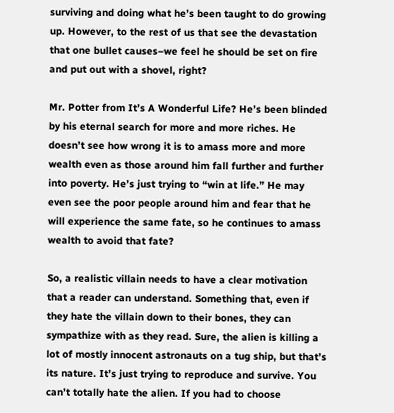surviving and doing what he’s been taught to do growing up. However, to the rest of us that see the devastation that one bullet causes–we feel he should be set on fire and put out with a shovel, right?

Mr. Potter from It’s A Wonderful Life? He’s been blinded by his eternal search for more and more riches. He doesn’t see how wrong it is to amass more and more wealth even as those around him fall further and further into poverty. He’s just trying to “win at life.” He may even see the poor people around him and fear that he will experience the same fate, so he continues to amass wealth to avoid that fate?

So, a realistic villain needs to have a clear motivation that a reader can understand. Something that, even if they hate the villain down to their bones, they can sympathize with as they read. Sure, the alien is killing a lot of mostly innocent astronauts on a tug ship, but that’s its nature. It’s just trying to reproduce and survive. You can’t totally hate the alien. If you had to choose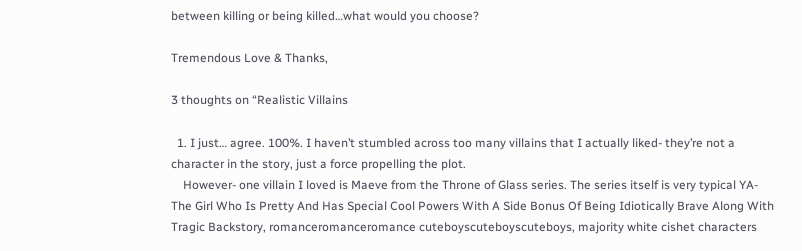between killing or being killed…what would you choose?

Tremendous Love & Thanks,

3 thoughts on “Realistic Villains

  1. I just… agree. 100%. I haven’t stumbled across too many villains that I actually liked- they’re not a character in the story, just a force propelling the plot.
    However- one villain I loved is Maeve from the Throne of Glass series. The series itself is very typical YA- The Girl Who Is Pretty And Has Special Cool Powers With A Side Bonus Of Being Idiotically Brave Along With Tragic Backstory, romanceromanceromance cuteboyscuteboyscuteboys, majority white cishet characters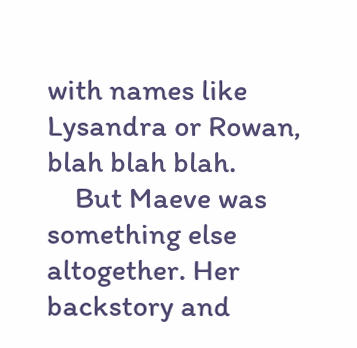with names like Lysandra or Rowan, blah blah blah.
    But Maeve was something else altogether. Her backstory and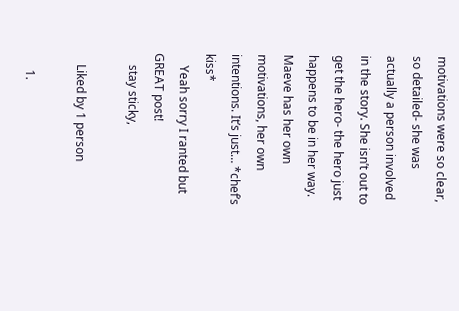motivations were so clear, so detailed- she was actually a person involved in the story. She isn’t out to get the hero- the hero just happens to be in her way. Maeve has her own motivations, her own intentions. It’s just… *chef’s kiss*
    Yeah sorry I ranted but GREAT post!
    stay sticky,

    Liked by 1 person

      1.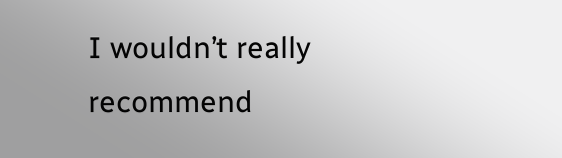I wouldn’t really recommend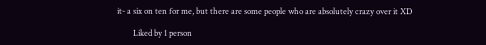it- a six on ten for me, but there are some people who are absolutely crazy over it XD

        Liked by 1 person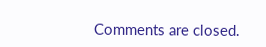Comments are closed.